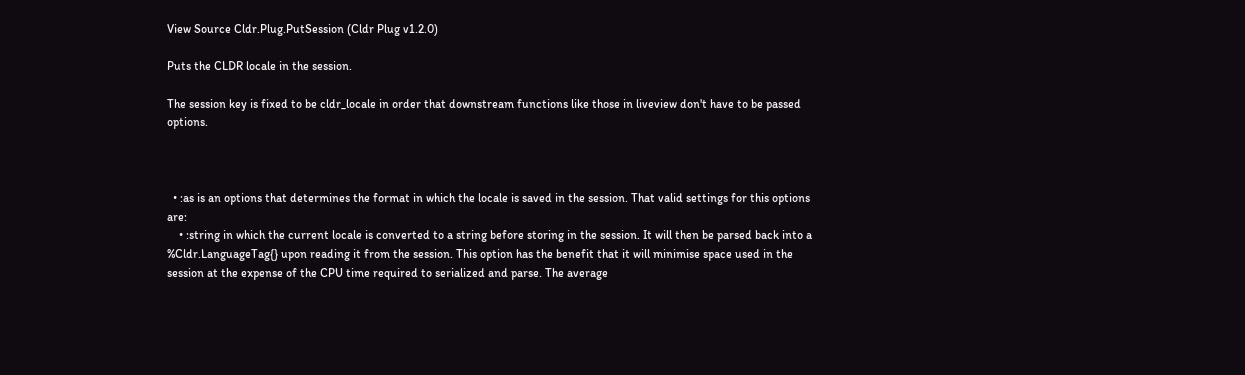View Source Cldr.Plug.PutSession (Cldr Plug v1.2.0)

Puts the CLDR locale in the session.

The session key is fixed to be cldr_locale in order that downstream functions like those in liveview don't have to be passed options.



  • :as is an options that determines the format in which the locale is saved in the session. That valid settings for this options are:
    • :string in which the current locale is converted to a string before storing in the session. It will then be parsed back into a %Cldr.LanguageTag{} upon reading it from the session. This option has the benefit that it will minimise space used in the session at the expense of the CPU time required to serialized and parse. The average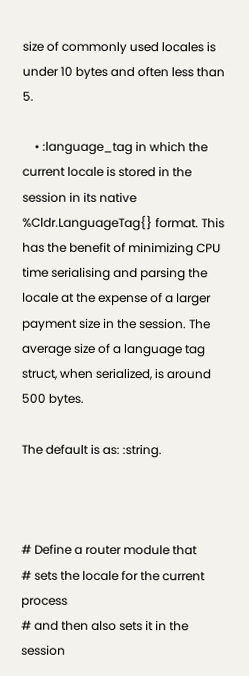size of commonly used locales is under 10 bytes and often less than 5.

    • :language_tag in which the current locale is stored in the session in its native %Cldr.LanguageTag{} format. This has the benefit of minimizing CPU time serialising and parsing the locale at the expense of a larger payment size in the session. The average size of a language tag struct, when serialized, is around 500 bytes.

The default is as: :string.



# Define a router module that
# sets the locale for the current process
# and then also sets it in the session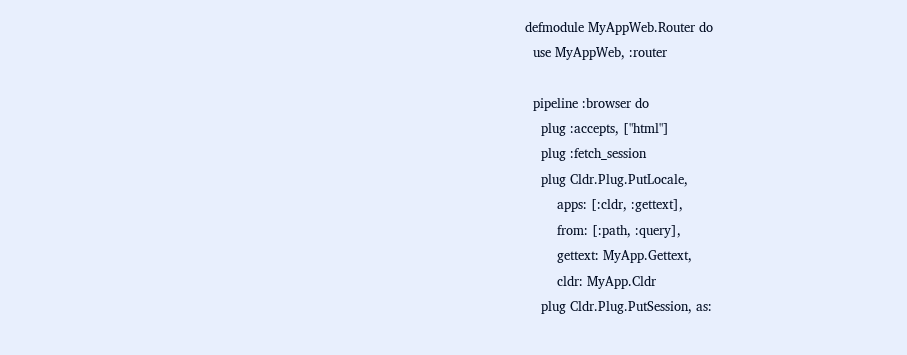defmodule MyAppWeb.Router do
  use MyAppWeb, :router

  pipeline :browser do
    plug :accepts, ["html"]
    plug :fetch_session
    plug Cldr.Plug.PutLocale,
        apps: [:cldr, :gettext],
        from: [:path, :query],
        gettext: MyApp.Gettext,
        cldr: MyApp.Cldr
    plug Cldr.Plug.PutSession, as: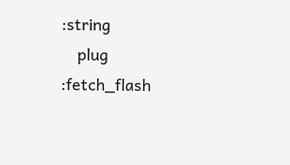:string
    plug :fetch_flash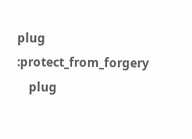plug :protect_from_forgery
    plug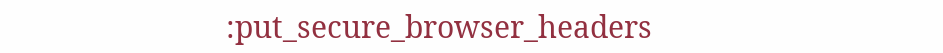:put_secure_browser_headers